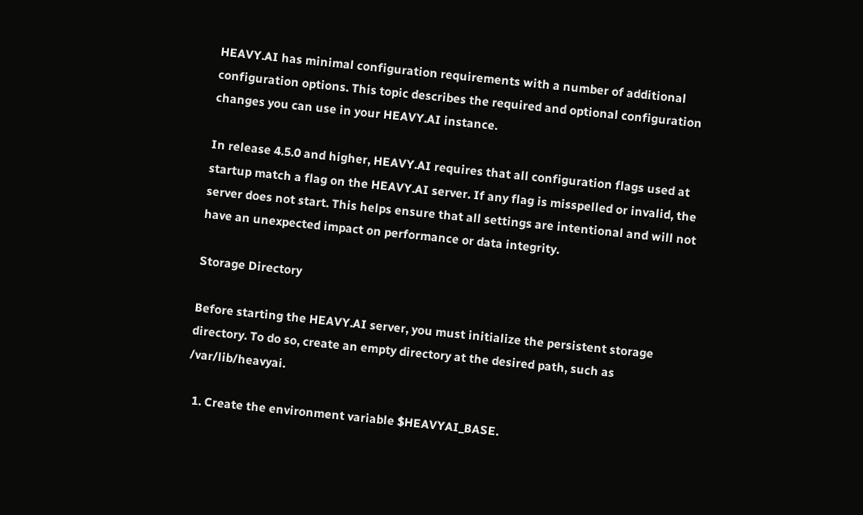HEAVY.AI has minimal configuration requirements with a number of additional configuration options. This topic describes the required and optional configuration changes you can use in your HEAVY.AI instance.

In release 4.5.0 and higher, HEAVY.AI requires that all configuration flags used at startup match a flag on the HEAVY.AI server. If any flag is misspelled or invalid, the server does not start. This helps ensure that all settings are intentional and will not have an unexpected impact on performance or data integrity.

Storage Directory

Before starting the HEAVY.AI server, you must initialize the persistent storage directory. To do so, create an empty directory at the desired path, such as /var/lib/heavyai.

  1. Create the environment variable $HEAVYAI_BASE.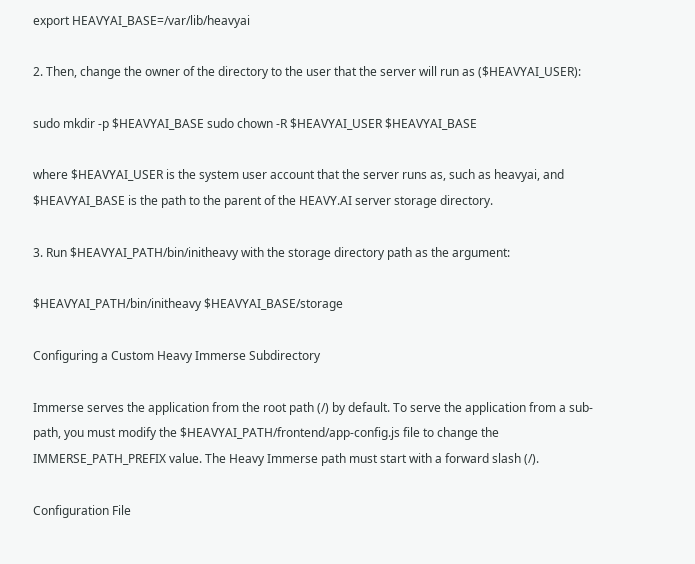export HEAVYAI_BASE=/var/lib/heavyai

2. Then, change the owner of the directory to the user that the server will run as ($HEAVYAI_USER):

sudo mkdir -p $HEAVYAI_BASE sudo chown -R $HEAVYAI_USER $HEAVYAI_BASE

where $HEAVYAI_USER is the system user account that the server runs as, such as heavyai, and $HEAVYAI_BASE is the path to the parent of the HEAVY.AI server storage directory.

3. Run $HEAVYAI_PATH/bin/initheavy with the storage directory path as the argument:

$HEAVYAI_PATH/bin/initheavy $HEAVYAI_BASE/storage

Configuring a Custom Heavy Immerse Subdirectory

Immerse serves the application from the root path (/) by default. To serve the application from a sub-path, you must modify the $HEAVYAI_PATH/frontend/app-config.js file to change the IMMERSE_PATH_PREFIX value. The Heavy Immerse path must start with a forward slash (/).

Configuration File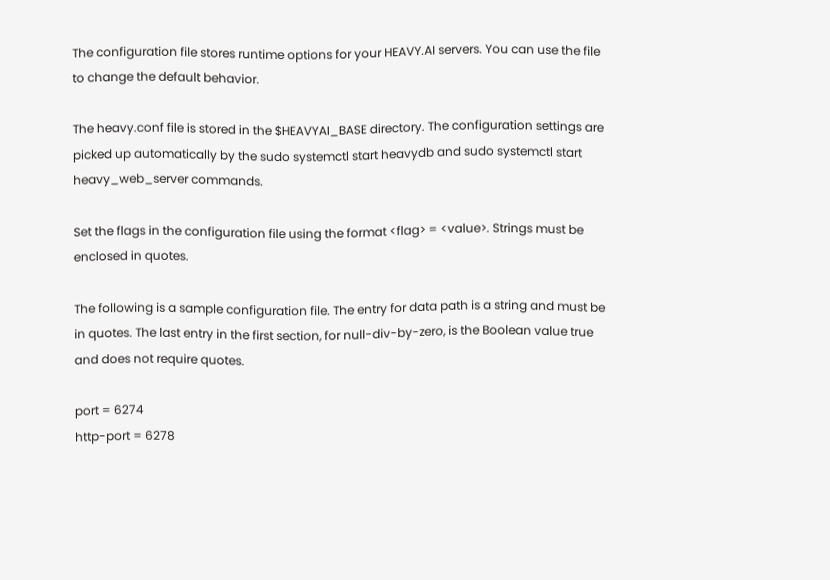The configuration file stores runtime options for your HEAVY.AI servers. You can use the file to change the default behavior.

The heavy.conf file is stored in the $HEAVYAI_BASE directory. The configuration settings are picked up automatically by the sudo systemctl start heavydb and sudo systemctl start heavy_web_server commands.

Set the flags in the configuration file using the format <flag> = <value>. Strings must be enclosed in quotes.

The following is a sample configuration file. The entry for data path is a string and must be in quotes. The last entry in the first section, for null-div-by-zero, is the Boolean value true and does not require quotes.

port = 6274
http-port = 6278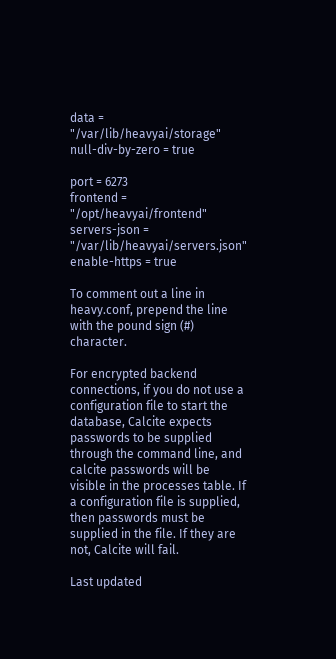data = "/var/lib/heavyai/storage"
null-div-by-zero = true

port = 6273
frontend = "/opt/heavyai/frontend"
servers-json = "/var/lib/heavyai/servers.json"
enable-https = true

To comment out a line in heavy.conf, prepend the line with the pound sign (#) character.

For encrypted backend connections, if you do not use a configuration file to start the database, Calcite expects passwords to be supplied through the command line, and calcite passwords will be visible in the processes table. If a configuration file is supplied, then passwords must be supplied in the file. If they are not, Calcite will fail.

Last updated